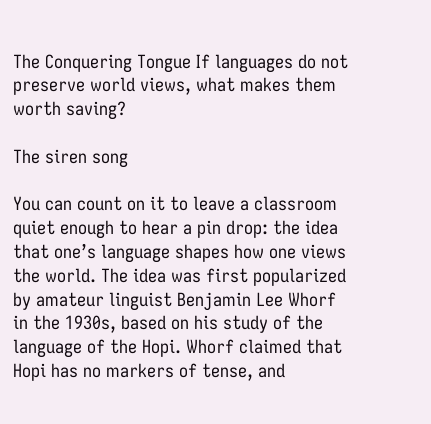The Conquering Tongue If languages do not preserve world views, what makes them worth saving?

The siren song

You can count on it to leave a classroom quiet enough to hear a pin drop: the idea that one’s language shapes how one views the world. The idea was first popularized by amateur linguist Benjamin Lee Whorf in the 1930s, based on his study of the language of the Hopi. Whorf claimed that Hopi has no markers of tense, and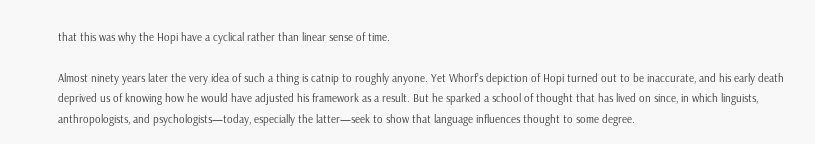that this was why the Hopi have a cyclical rather than linear sense of time.

Almost ninety years later the very idea of such a thing is catnip to roughly anyone. Yet Whorf’s depiction of Hopi turned out to be inaccurate, and his early death deprived us of knowing how he would have adjusted his framework as a result. But he sparked a school of thought that has lived on since, in which linguists, anthropologists, and psychologists—today, especially the latter—seek to show that language influences thought to some degree.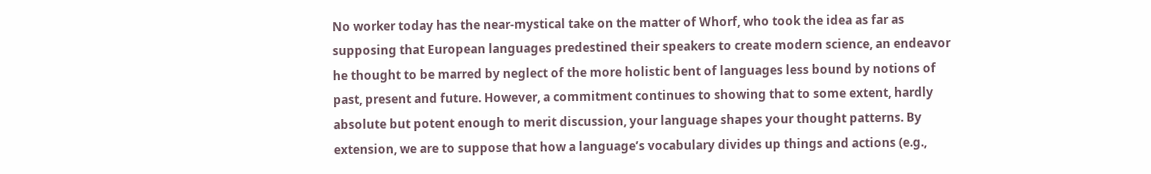No worker today has the near-mystical take on the matter of Whorf, who took the idea as far as supposing that European languages predestined their speakers to create modern science, an endeavor he thought to be marred by neglect of the more holistic bent of languages less bound by notions of past, present and future. However, a commitment continues to showing that to some extent, hardly absolute but potent enough to merit discussion, your language shapes your thought patterns. By extension, we are to suppose that how a language’s vocabulary divides up things and actions (e.g.,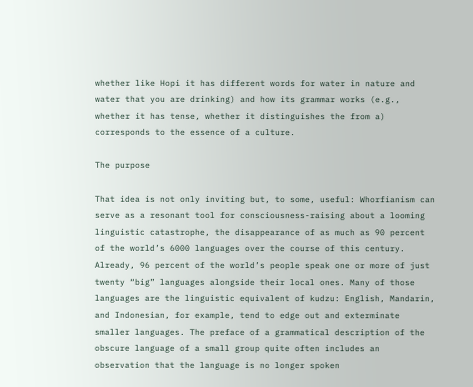whether like Hopi it has different words for water in nature and water that you are drinking) and how its grammar works (e.g., whether it has tense, whether it distinguishes the from a) corresponds to the essence of a culture.

The purpose

That idea is not only inviting but, to some, useful: Whorfianism can serve as a resonant tool for consciousness-raising about a looming linguistic catastrophe, the disappearance of as much as 90 percent of the world’s 6000 languages over the course of this century. Already, 96 percent of the world’s people speak one or more of just twenty “big” languages alongside their local ones. Many of those languages are the linguistic equivalent of kudzu: English, Mandarin, and Indonesian, for example, tend to edge out and exterminate smaller languages. The preface of a grammatical description of the obscure language of a small group quite often includes an observation that the language is no longer spoken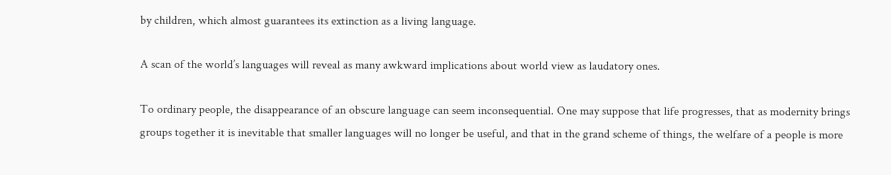by children, which almost guarantees its extinction as a living language.

A scan of the world’s languages will reveal as many awkward implications about world view as laudatory ones.

To ordinary people, the disappearance of an obscure language can seem inconsequential. One may suppose that life progresses, that as modernity brings groups together it is inevitable that smaller languages will no longer be useful, and that in the grand scheme of things, the welfare of a people is more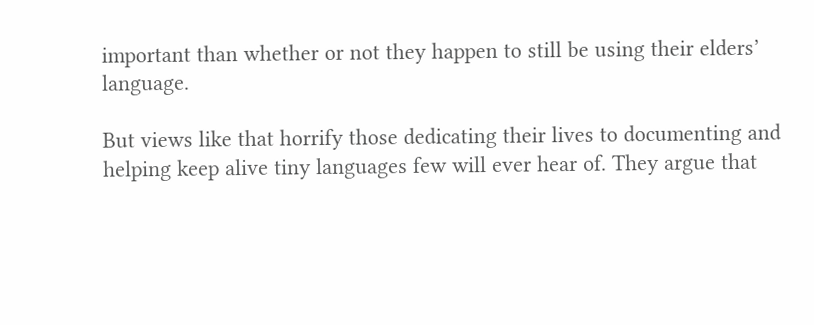important than whether or not they happen to still be using their elders’ language.

But views like that horrify those dedicating their lives to documenting and helping keep alive tiny languages few will ever hear of. They argue that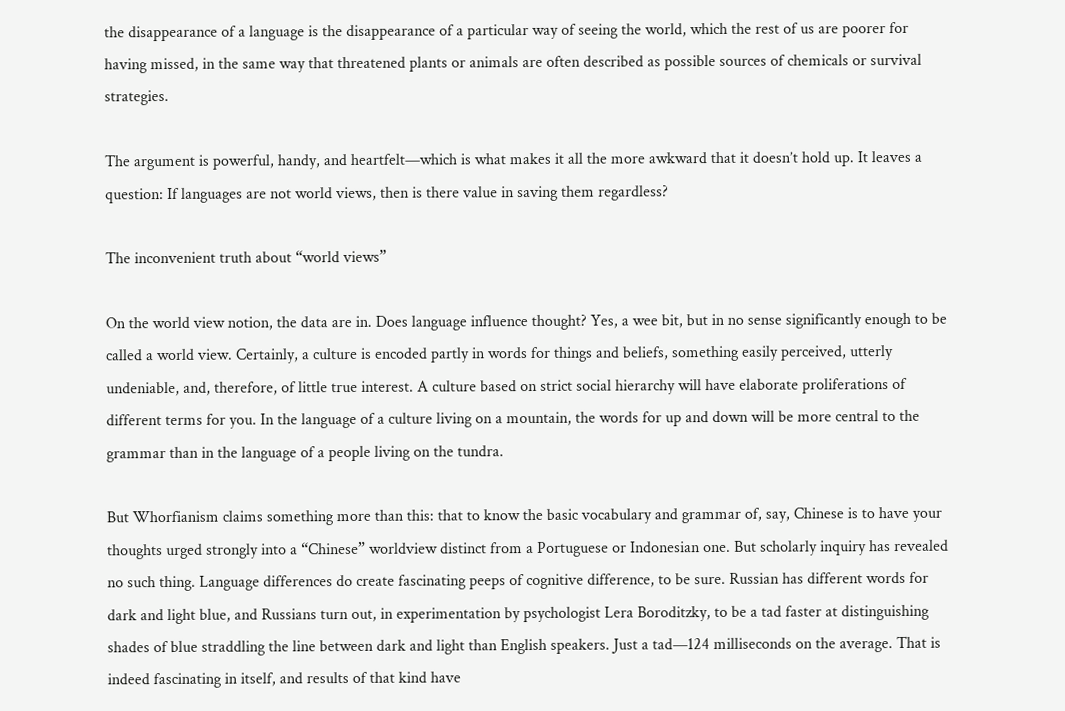the disappearance of a language is the disappearance of a particular way of seeing the world, which the rest of us are poorer for having missed, in the same way that threatened plants or animals are often described as possible sources of chemicals or survival strategies.

The argument is powerful, handy, and heartfelt—which is what makes it all the more awkward that it doesn’t hold up. It leaves a question: If languages are not world views, then is there value in saving them regardless?

The inconvenient truth about “world views”

On the world view notion, the data are in. Does language influence thought? Yes, a wee bit, but in no sense significantly enough to be called a world view. Certainly, a culture is encoded partly in words for things and beliefs, something easily perceived, utterly undeniable, and, therefore, of little true interest. A culture based on strict social hierarchy will have elaborate proliferations of different terms for you. In the language of a culture living on a mountain, the words for up and down will be more central to the grammar than in the language of a people living on the tundra.

But Whorfianism claims something more than this: that to know the basic vocabulary and grammar of, say, Chinese is to have your thoughts urged strongly into a “Chinese” worldview distinct from a Portuguese or Indonesian one. But scholarly inquiry has revealed no such thing. Language differences do create fascinating peeps of cognitive difference, to be sure. Russian has different words for dark and light blue, and Russians turn out, in experimentation by psychologist Lera Boroditzky, to be a tad faster at distinguishing shades of blue straddling the line between dark and light than English speakers. Just a tad—124 milliseconds on the average. That is indeed fascinating in itself, and results of that kind have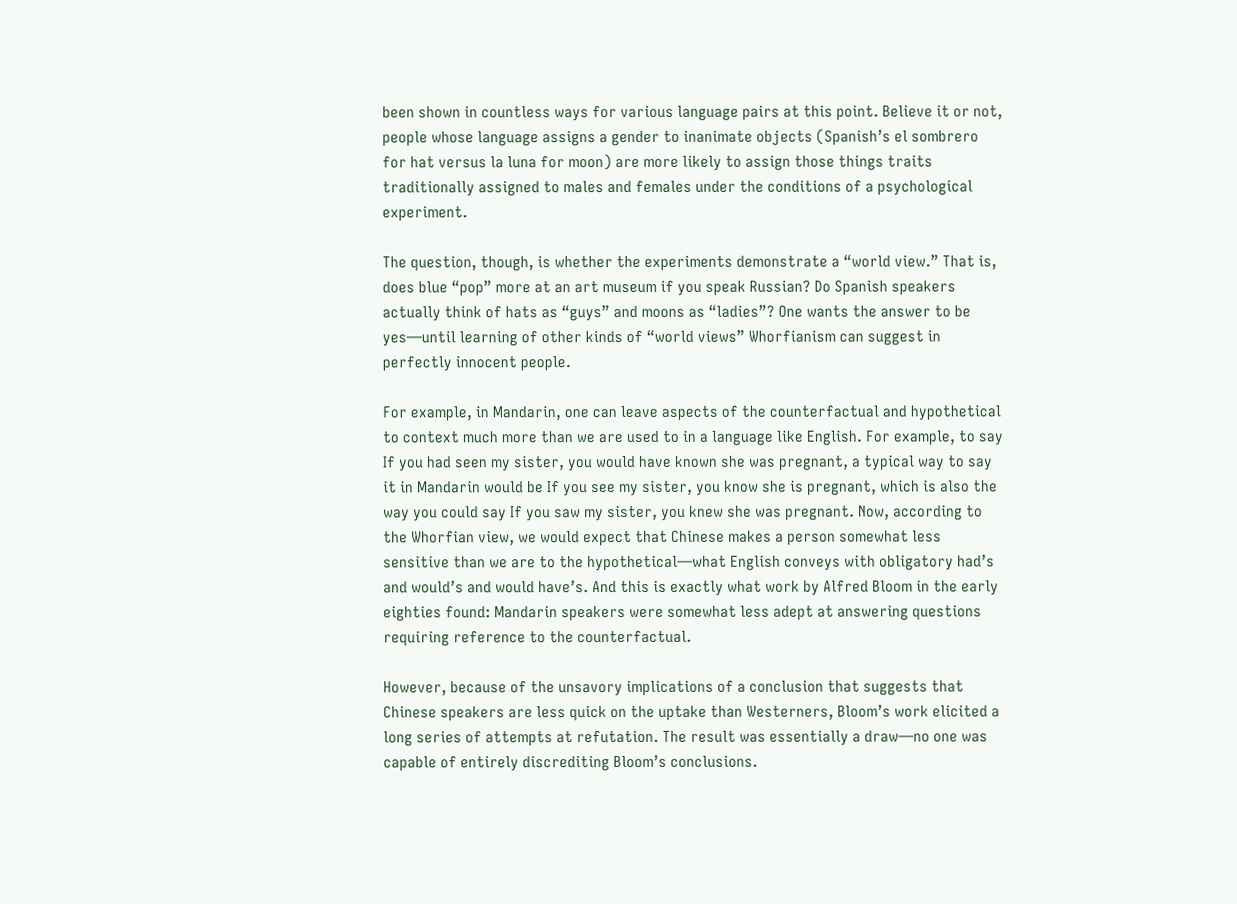been shown in countless ways for various language pairs at this point. Believe it or not, people whose language assigns a gender to inanimate objects (Spanish’s el sombrero for hat versus la luna for moon) are more likely to assign those things traits traditionally assigned to males and females under the conditions of a psychological experiment.

The question, though, is whether the experiments demonstrate a “world view.” That is, does blue “pop” more at an art museum if you speak Russian? Do Spanish speakers actually think of hats as “guys” and moons as “ladies”? One wants the answer to be yes—until learning of other kinds of “world views” Whorfianism can suggest in perfectly innocent people.

For example, in Mandarin, one can leave aspects of the counterfactual and hypothetical to context much more than we are used to in a language like English. For example, to say If you had seen my sister, you would have known she was pregnant, a typical way to say it in Mandarin would be If you see my sister, you know she is pregnant, which is also the way you could say If you saw my sister, you knew she was pregnant. Now, according to the Whorfian view, we would expect that Chinese makes a person somewhat less sensitive than we are to the hypothetical—what English conveys with obligatory had’s and would’s and would have’s. And this is exactly what work by Alfred Bloom in the early eighties found: Mandarin speakers were somewhat less adept at answering questions requiring reference to the counterfactual.

However, because of the unsavory implications of a conclusion that suggests that Chinese speakers are less quick on the uptake than Westerners, Bloom’s work elicited a long series of attempts at refutation. The result was essentially a draw—no one was capable of entirely discrediting Bloom’s conclusions.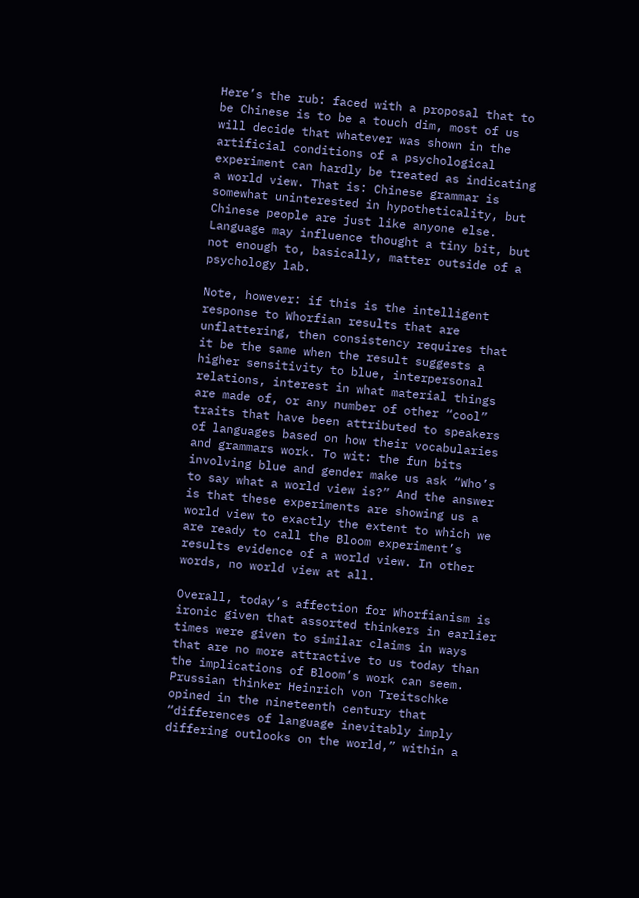Here’s the rub: faced with a proposal that to be Chinese is to be a touch dim, most of us will decide that whatever was shown in the artificial conditions of a psychological experiment can hardly be treated as indicating a world view. That is: Chinese grammar is somewhat uninterested in hypotheticality, but Chinese people are just like anyone else. Language may influence thought a tiny bit, but not enough to, basically, matter outside of a psychology lab.

Note, however: if this is the intelligent response to Whorfian results that are unflattering, then consistency requires that it be the same when the result suggests a higher sensitivity to blue, interpersonal relations, interest in what material things are made of, or any number of other “cool” traits that have been attributed to speakers of languages based on how their vocabularies and grammars work. To wit: the fun bits involving blue and gender make us ask “Who’s to say what a world view is?” And the answer is that these experiments are showing us a world view to exactly the extent to which we are ready to call the Bloom experiment’s results evidence of a world view. In other words, no world view at all.

Overall, today’s affection for Whorfianism is ironic given that assorted thinkers in earlier times were given to similar claims in ways that are no more attractive to us today than the implications of Bloom’s work can seem. Prussian thinker Heinrich von Treitschke opined in the nineteenth century that “differences of language inevitably imply differing outlooks on the world,” within a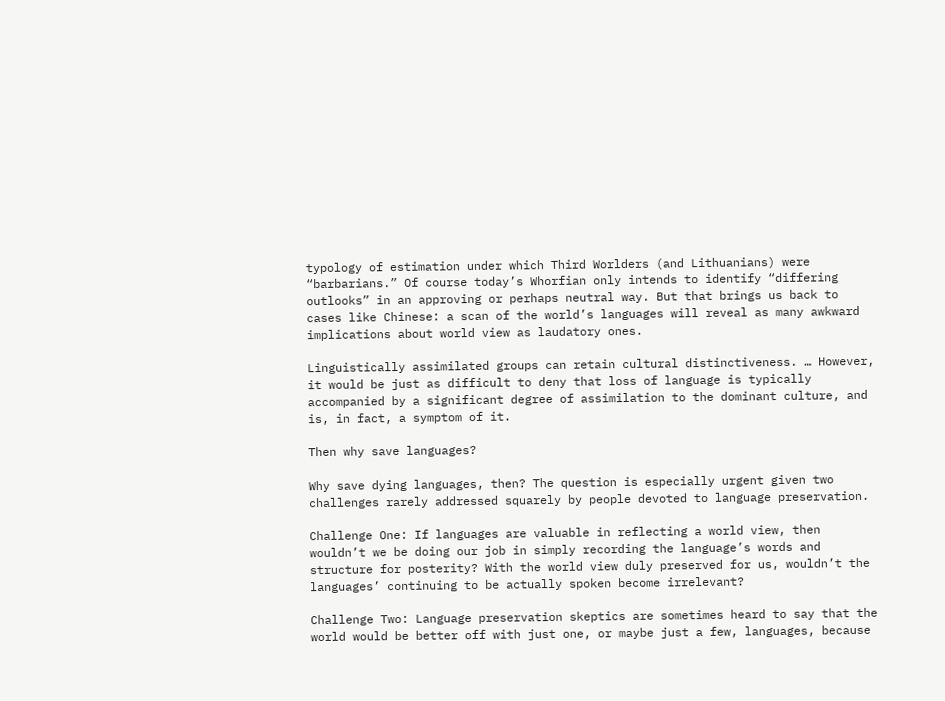typology of estimation under which Third Worlders (and Lithuanians) were “barbarians.” Of course today’s Whorfian only intends to identify “differing outlooks” in an approving or perhaps neutral way. But that brings us back to cases like Chinese: a scan of the world’s languages will reveal as many awkward implications about world view as laudatory ones.

Linguistically assimilated groups can retain cultural distinctiveness. … However, it would be just as difficult to deny that loss of language is typically accompanied by a significant degree of assimilation to the dominant culture, and is, in fact, a symptom of it.

Then why save languages?

Why save dying languages, then? The question is especially urgent given two challenges rarely addressed squarely by people devoted to language preservation.

Challenge One: If languages are valuable in reflecting a world view, then wouldn’t we be doing our job in simply recording the language’s words and structure for posterity? With the world view duly preserved for us, wouldn’t the languages’ continuing to be actually spoken become irrelevant?

Challenge Two: Language preservation skeptics are sometimes heard to say that the world would be better off with just one, or maybe just a few, languages, because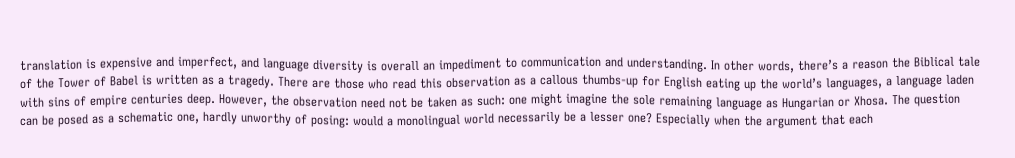translation is expensive and imperfect, and language diversity is overall an impediment to communication and understanding. In other words, there’s a reason the Biblical tale of the Tower of Babel is written as a tragedy. There are those who read this observation as a callous thumbs-up for English eating up the world’s languages, a language laden with sins of empire centuries deep. However, the observation need not be taken as such: one might imagine the sole remaining language as Hungarian or Xhosa. The question can be posed as a schematic one, hardly unworthy of posing: would a monolingual world necessarily be a lesser one? Especially when the argument that each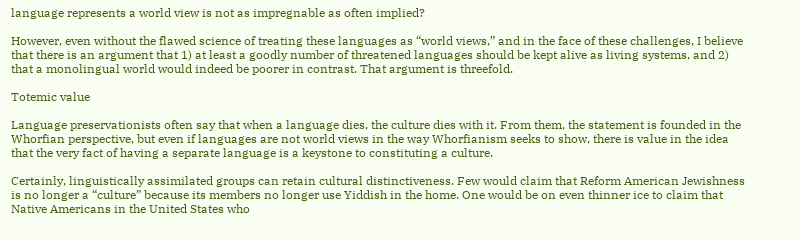language represents a world view is not as impregnable as often implied?

However, even without the flawed science of treating these languages as “world views,” and in the face of these challenges, I believe that there is an argument that 1) at least a goodly number of threatened languages should be kept alive as living systems, and 2) that a monolingual world would indeed be poorer in contrast. That argument is threefold.

Totemic value

Language preservationists often say that when a language dies, the culture dies with it. From them, the statement is founded in the Whorfian perspective, but even if languages are not world views in the way Whorfianism seeks to show, there is value in the idea that the very fact of having a separate language is a keystone to constituting a culture.

Certainly, linguistically assimilated groups can retain cultural distinctiveness. Few would claim that Reform American Jewishness is no longer a “culture” because its members no longer use Yiddish in the home. One would be on even thinner ice to claim that Native Americans in the United States who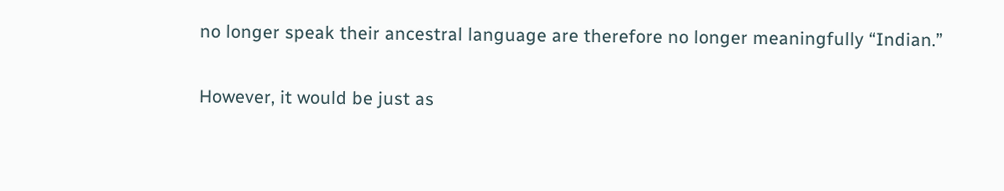no longer speak their ancestral language are therefore no longer meaningfully “Indian.”

However, it would be just as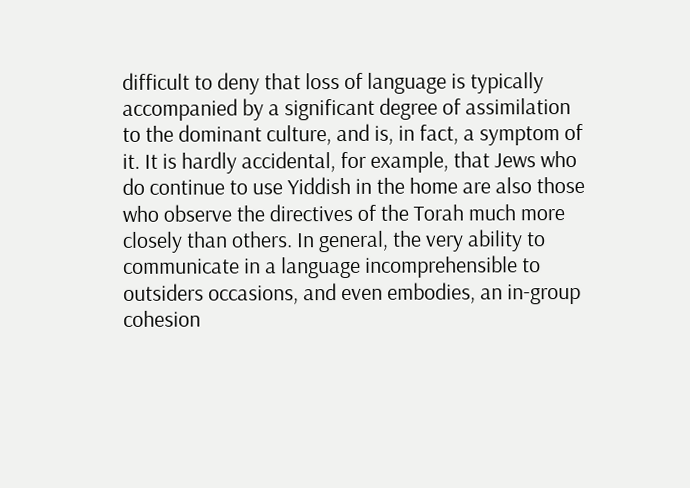difficult to deny that loss of language is typically accompanied by a significant degree of assimilation to the dominant culture, and is, in fact, a symptom of it. It is hardly accidental, for example, that Jews who do continue to use Yiddish in the home are also those who observe the directives of the Torah much more closely than others. In general, the very ability to communicate in a language incomprehensible to outsiders occasions, and even embodies, an in-group cohesion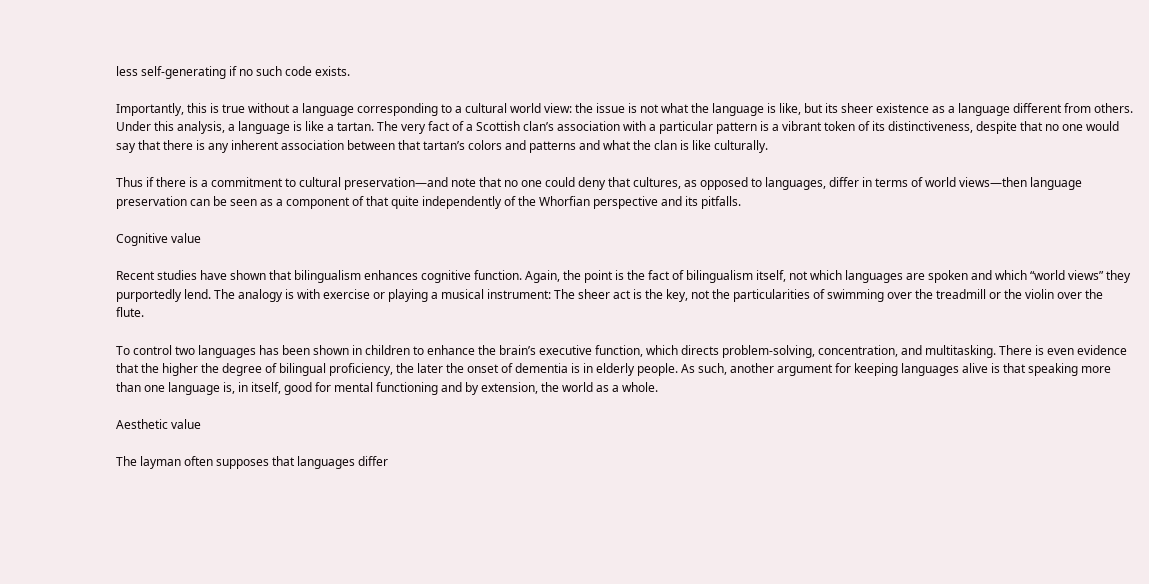less self-generating if no such code exists.

Importantly, this is true without a language corresponding to a cultural world view: the issue is not what the language is like, but its sheer existence as a language different from others. Under this analysis, a language is like a tartan. The very fact of a Scottish clan’s association with a particular pattern is a vibrant token of its distinctiveness, despite that no one would say that there is any inherent association between that tartan’s colors and patterns and what the clan is like culturally.

Thus if there is a commitment to cultural preservation—and note that no one could deny that cultures, as opposed to languages, differ in terms of world views—then language preservation can be seen as a component of that quite independently of the Whorfian perspective and its pitfalls.

Cognitive value

Recent studies have shown that bilingualism enhances cognitive function. Again, the point is the fact of bilingualism itself, not which languages are spoken and which “world views” they purportedly lend. The analogy is with exercise or playing a musical instrument: The sheer act is the key, not the particularities of swimming over the treadmill or the violin over the flute.

To control two languages has been shown in children to enhance the brain’s executive function, which directs problem-solving, concentration, and multitasking. There is even evidence that the higher the degree of bilingual proficiency, the later the onset of dementia is in elderly people. As such, another argument for keeping languages alive is that speaking more than one language is, in itself, good for mental functioning and by extension, the world as a whole.

Aesthetic value

The layman often supposes that languages differ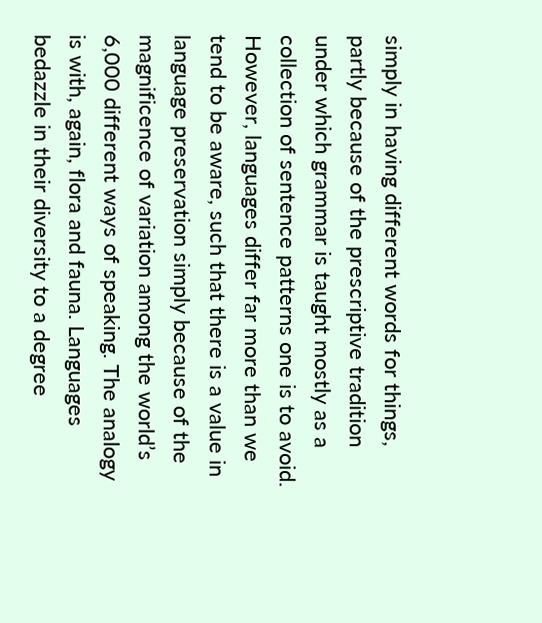simply in having different words for things, partly because of the prescriptive tradition under which grammar is taught mostly as a collection of sentence patterns one is to avoid. However, languages differ far more than we tend to be aware, such that there is a value in language preservation simply because of the magnificence of variation among the world’s 6,000 different ways of speaking. The analogy is with, again, flora and fauna. Languages bedazzle in their diversity to a degree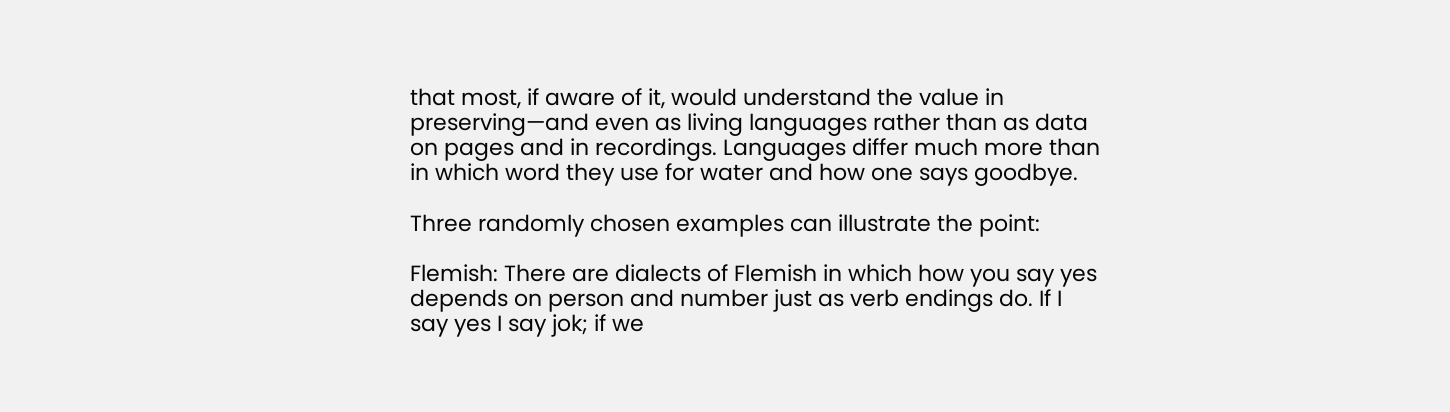that most, if aware of it, would understand the value in preserving—and even as living languages rather than as data on pages and in recordings. Languages differ much more than in which word they use for water and how one says goodbye.

Three randomly chosen examples can illustrate the point:

Flemish: There are dialects of Flemish in which how you say yes depends on person and number just as verb endings do. If I say yes I say jok; if we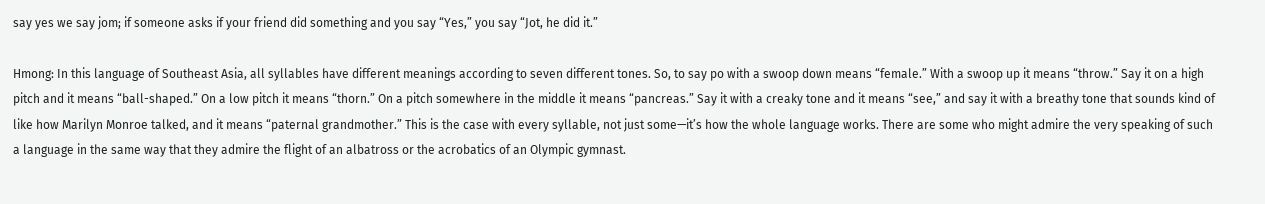say yes we say jom; if someone asks if your friend did something and you say “Yes,” you say “Jot, he did it.”

Hmong: In this language of Southeast Asia, all syllables have different meanings according to seven different tones. So, to say po with a swoop down means “female.” With a swoop up it means “throw.” Say it on a high pitch and it means “ball-shaped.” On a low pitch it means “thorn.” On a pitch somewhere in the middle it means “pancreas.” Say it with a creaky tone and it means “see,” and say it with a breathy tone that sounds kind of like how Marilyn Monroe talked, and it means “paternal grandmother.” This is the case with every syllable, not just some—it’s how the whole language works. There are some who might admire the very speaking of such a language in the same way that they admire the flight of an albatross or the acrobatics of an Olympic gymnast.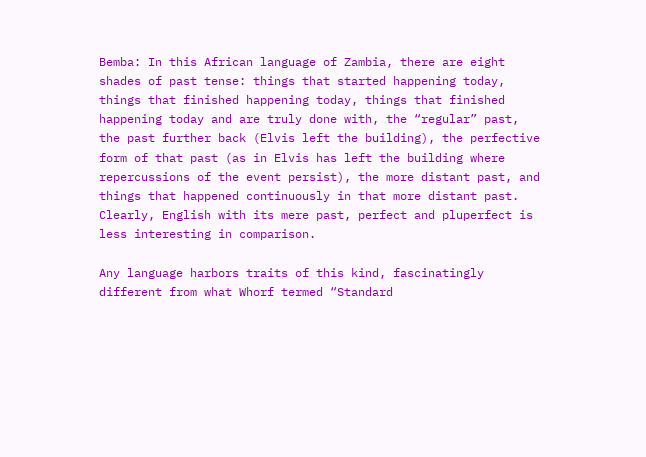Bemba: In this African language of Zambia, there are eight shades of past tense: things that started happening today, things that finished happening today, things that finished happening today and are truly done with, the “regular” past, the past further back (Elvis left the building), the perfective form of that past (as in Elvis has left the building where repercussions of the event persist), the more distant past, and things that happened continuously in that more distant past. Clearly, English with its mere past, perfect and pluperfect is less interesting in comparison.

Any language harbors traits of this kind, fascinatingly different from what Whorf termed “Standard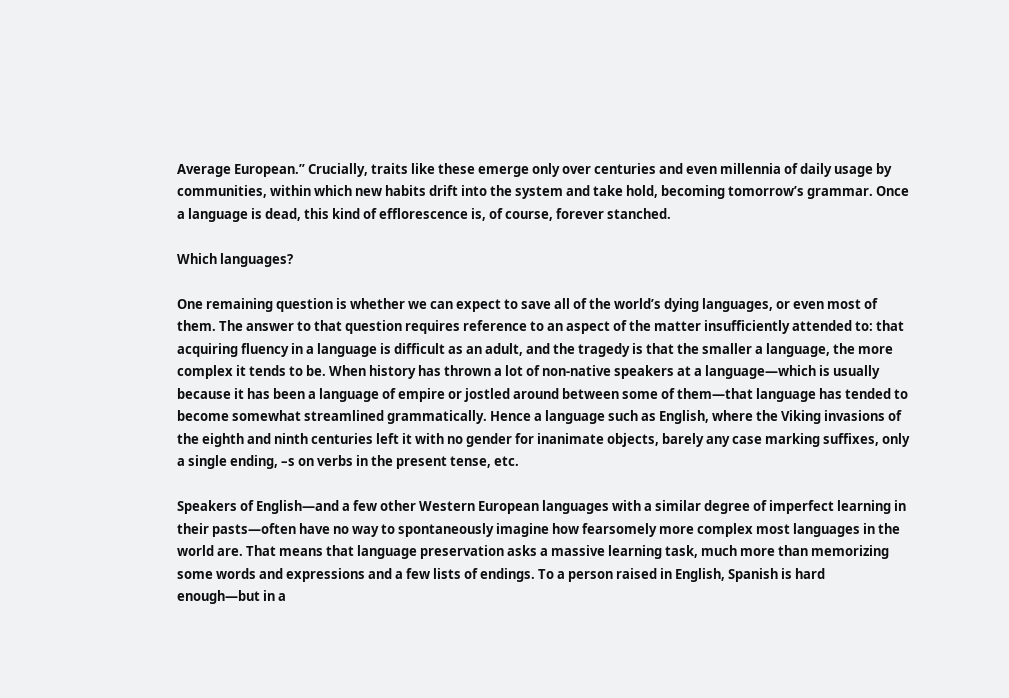Average European.” Crucially, traits like these emerge only over centuries and even millennia of daily usage by communities, within which new habits drift into the system and take hold, becoming tomorrow’s grammar. Once a language is dead, this kind of efflorescence is, of course, forever stanched.

Which languages?

One remaining question is whether we can expect to save all of the world’s dying languages, or even most of them. The answer to that question requires reference to an aspect of the matter insufficiently attended to: that acquiring fluency in a language is difficult as an adult, and the tragedy is that the smaller a language, the more complex it tends to be. When history has thrown a lot of non-native speakers at a language—which is usually because it has been a language of empire or jostled around between some of them—that language has tended to become somewhat streamlined grammatically. Hence a language such as English, where the Viking invasions of the eighth and ninth centuries left it with no gender for inanimate objects, barely any case marking suffixes, only a single ending, –s on verbs in the present tense, etc.

Speakers of English—and a few other Western European languages with a similar degree of imperfect learning in their pasts—often have no way to spontaneously imagine how fearsomely more complex most languages in the world are. That means that language preservation asks a massive learning task, much more than memorizing some words and expressions and a few lists of endings. To a person raised in English, Spanish is hard enough—but in a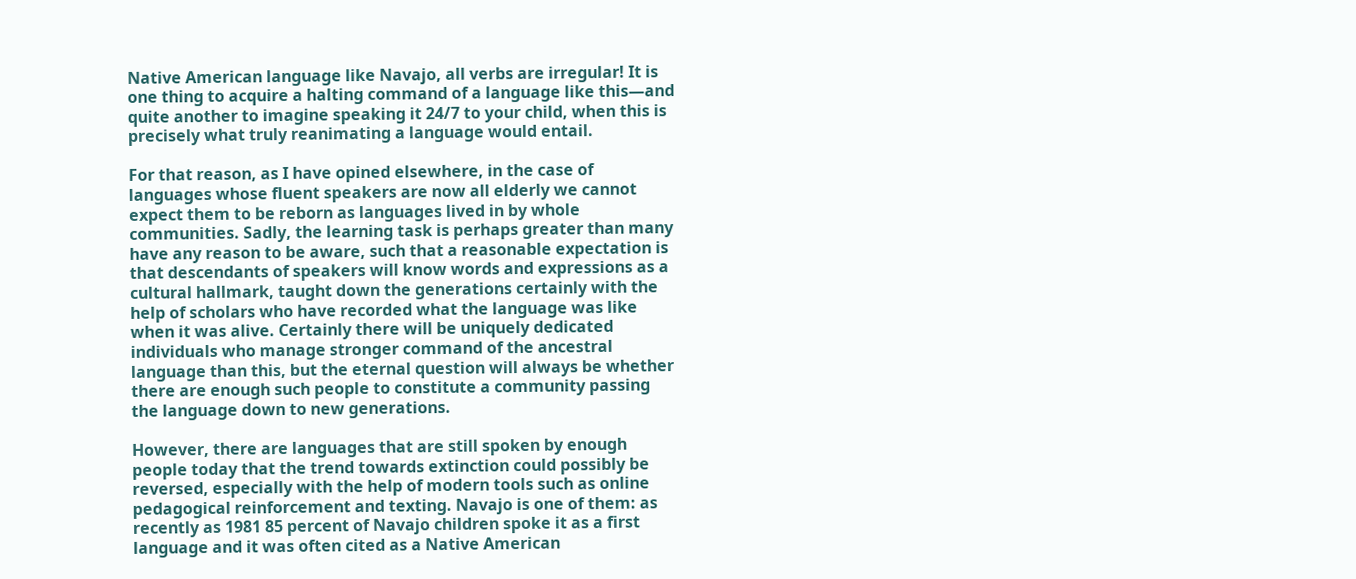Native American language like Navajo, all verbs are irregular! It is one thing to acquire a halting command of a language like this—and quite another to imagine speaking it 24/7 to your child, when this is precisely what truly reanimating a language would entail.

For that reason, as I have opined elsewhere, in the case of languages whose fluent speakers are now all elderly we cannot expect them to be reborn as languages lived in by whole communities. Sadly, the learning task is perhaps greater than many have any reason to be aware, such that a reasonable expectation is that descendants of speakers will know words and expressions as a cultural hallmark, taught down the generations certainly with the help of scholars who have recorded what the language was like when it was alive. Certainly there will be uniquely dedicated individuals who manage stronger command of the ancestral language than this, but the eternal question will always be whether there are enough such people to constitute a community passing the language down to new generations.

However, there are languages that are still spoken by enough people today that the trend towards extinction could possibly be reversed, especially with the help of modern tools such as online pedagogical reinforcement and texting. Navajo is one of them: as recently as 1981 85 percent of Navajo children spoke it as a first language and it was often cited as a Native American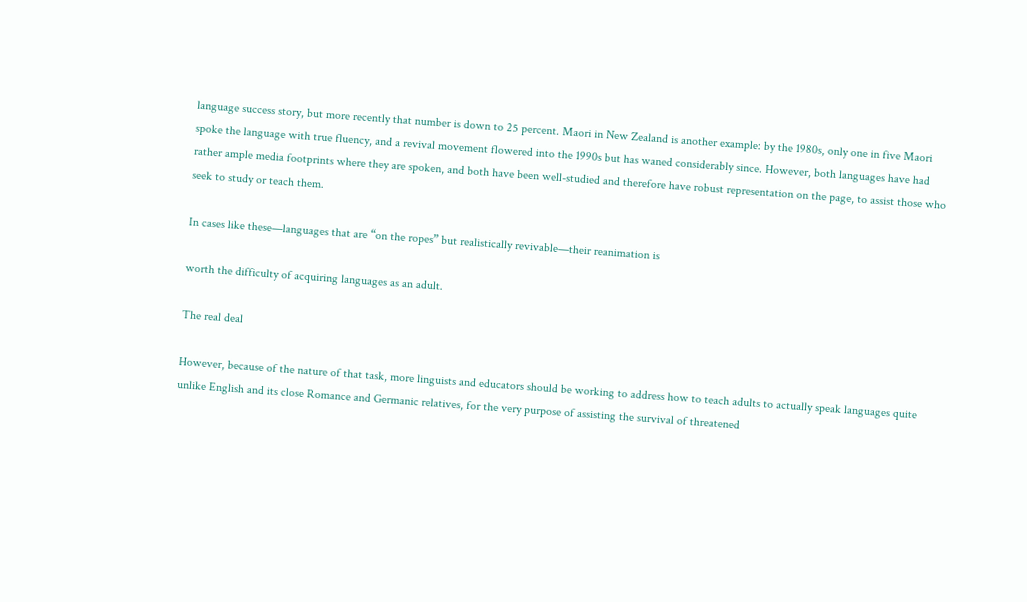language success story, but more recently that number is down to 25 percent. Maori in New Zealand is another example: by the 1980s, only one in five Maori spoke the language with true fluency, and a revival movement flowered into the 1990s but has waned considerably since. However, both languages have had rather ample media footprints where they are spoken, and both have been well-studied and therefore have robust representation on the page, to assist those who seek to study or teach them.

In cases like these—languages that are “on the ropes” but realistically revivable—their reanimation is

worth the difficulty of acquiring languages as an adult.

The real deal

However, because of the nature of that task, more linguists and educators should be working to address how to teach adults to actually speak languages quite unlike English and its close Romance and Germanic relatives, for the very purpose of assisting the survival of threatened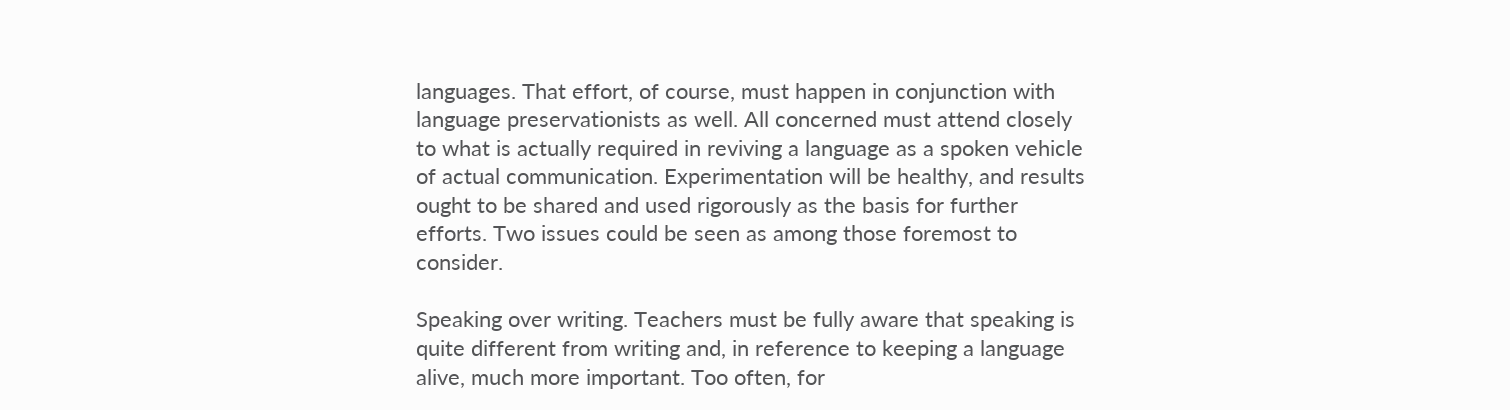languages. That effort, of course, must happen in conjunction with language preservationists as well. All concerned must attend closely to what is actually required in reviving a language as a spoken vehicle of actual communication. Experimentation will be healthy, and results ought to be shared and used rigorously as the basis for further efforts. Two issues could be seen as among those foremost to consider.

Speaking over writing. Teachers must be fully aware that speaking is quite different from writing and, in reference to keeping a language alive, much more important. Too often, for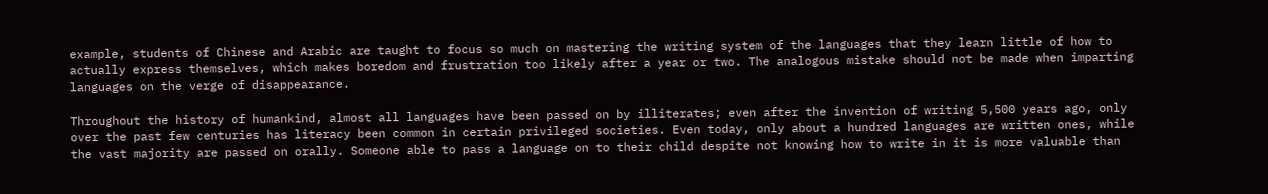example, students of Chinese and Arabic are taught to focus so much on mastering the writing system of the languages that they learn little of how to actually express themselves, which makes boredom and frustration too likely after a year or two. The analogous mistake should not be made when imparting languages on the verge of disappearance.

Throughout the history of humankind, almost all languages have been passed on by illiterates; even after the invention of writing 5,500 years ago, only over the past few centuries has literacy been common in certain privileged societies. Even today, only about a hundred languages are written ones, while the vast majority are passed on orally. Someone able to pass a language on to their child despite not knowing how to write in it is more valuable than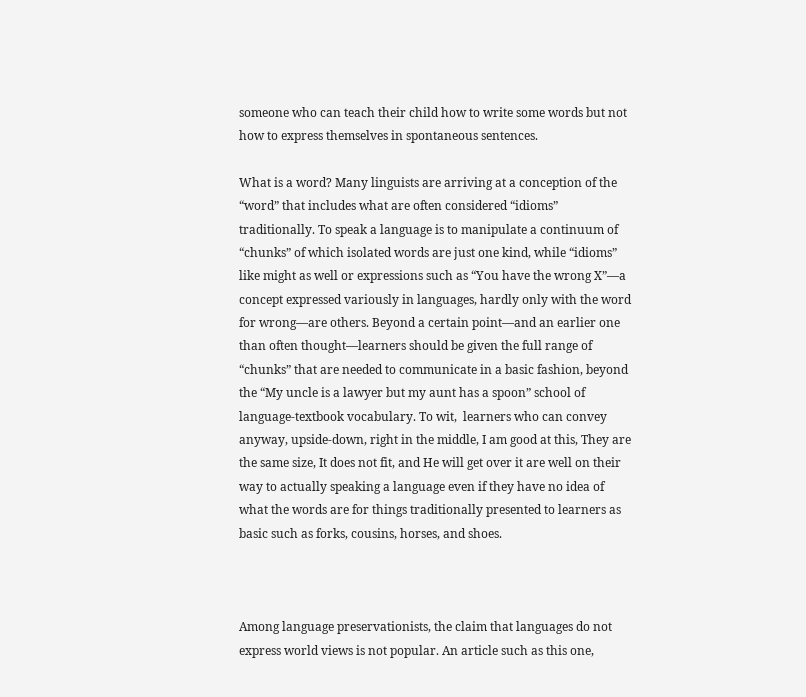someone who can teach their child how to write some words but not how to express themselves in spontaneous sentences.

What is a word? Many linguists are arriving at a conception of the “word” that includes what are often considered “idioms” traditionally. To speak a language is to manipulate a continuum of “chunks” of which isolated words are just one kind, while “idioms” like might as well or expressions such as “You have the wrong X”—a concept expressed variously in languages, hardly only with the word for wrong—are others. Beyond a certain point—and an earlier one than often thought—learners should be given the full range of “chunks” that are needed to communicate in a basic fashion, beyond the “My uncle is a lawyer but my aunt has a spoon” school of language-textbook vocabulary. To wit,  learners who can convey anyway, upside-down, right in the middle, I am good at this, They are the same size, It does not fit, and He will get over it are well on their way to actually speaking a language even if they have no idea of what the words are for things traditionally presented to learners as basic such as forks, cousins, horses, and shoes.



Among language preservationists, the claim that languages do not express world views is not popular. An article such as this one,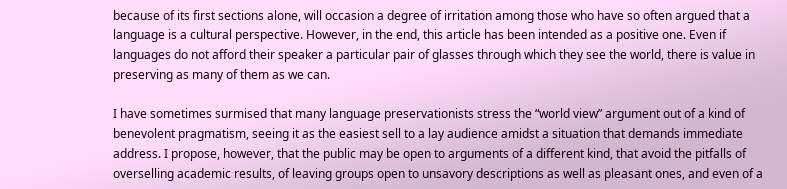because of its first sections alone, will occasion a degree of irritation among those who have so often argued that a language is a cultural perspective. However, in the end, this article has been intended as a positive one. Even if languages do not afford their speaker a particular pair of glasses through which they see the world, there is value in preserving as many of them as we can.

I have sometimes surmised that many language preservationists stress the “world view” argument out of a kind of benevolent pragmatism, seeing it as the easiest sell to a lay audience amidst a situation that demands immediate address. I propose, however, that the public may be open to arguments of a different kind, that avoid the pitfalls of overselling academic results, of leaving groups open to unsavory descriptions as well as pleasant ones, and even of a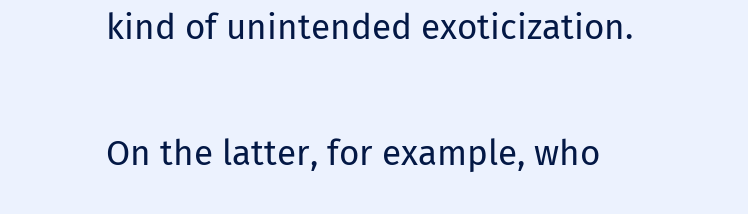kind of unintended exoticization.

On the latter, for example, who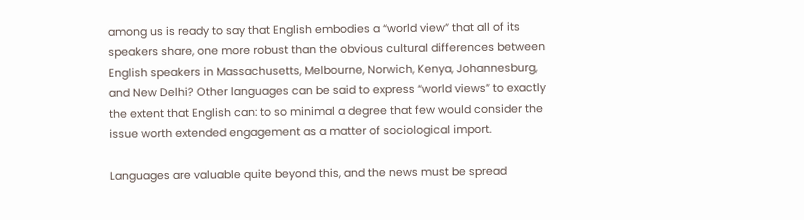among us is ready to say that English embodies a “world view” that all of its speakers share, one more robust than the obvious cultural differences between English speakers in Massachusetts, Melbourne, Norwich, Kenya, Johannesburg, and New Delhi? Other languages can be said to express “world views” to exactly the extent that English can: to so minimal a degree that few would consider the issue worth extended engagement as a matter of sociological import.

Languages are valuable quite beyond this, and the news must be spread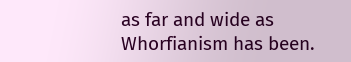as far and wide as Whorfianism has been.